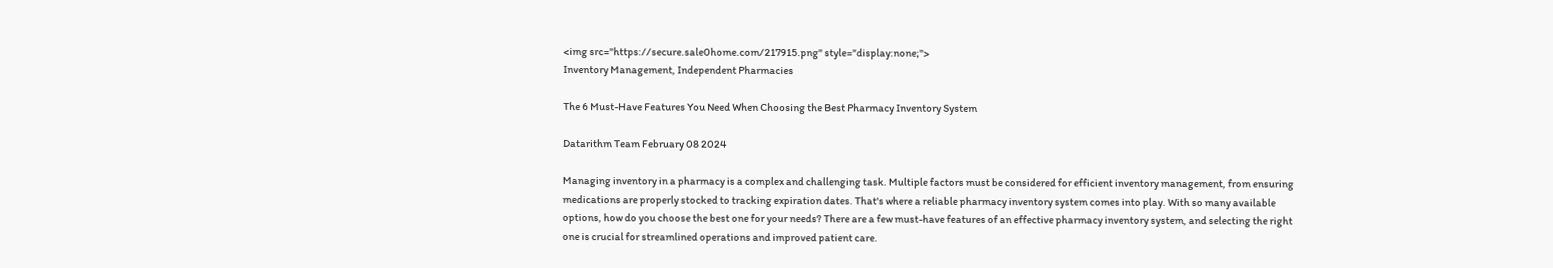<img src="https://secure.sale0home.com/217915.png" style="display:none;">
Inventory Management, Independent Pharmacies

The 6 Must-Have Features You Need When Choosing the Best Pharmacy Inventory System

Datarithm Team February 08 2024

Managing inventory in a pharmacy is a complex and challenging task. Multiple factors must be considered for efficient inventory management, from ensuring medications are properly stocked to tracking expiration dates. That's where a reliable pharmacy inventory system comes into play. With so many available options, how do you choose the best one for your needs? There are a few must-have features of an effective pharmacy inventory system, and selecting the right one is crucial for streamlined operations and improved patient care.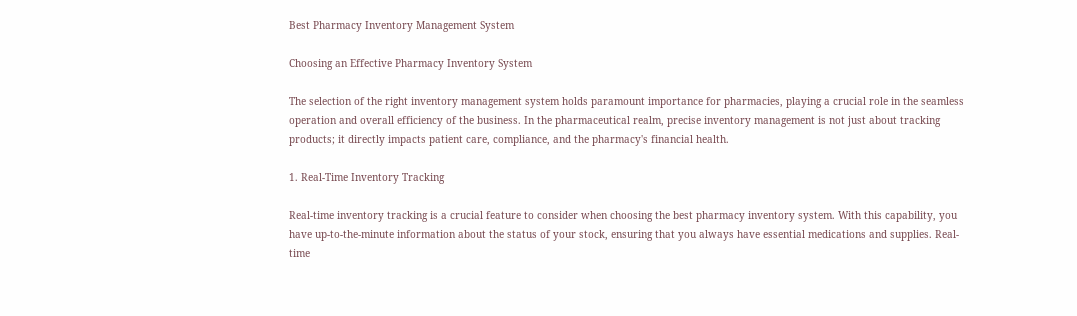Best Pharmacy Inventory Management System

Choosing an Effective Pharmacy Inventory System

The selection of the right inventory management system holds paramount importance for pharmacies, playing a crucial role in the seamless operation and overall efficiency of the business. In the pharmaceutical realm, precise inventory management is not just about tracking products; it directly impacts patient care, compliance, and the pharmacy's financial health.

1. Real-Time Inventory Tracking

Real-time inventory tracking is a crucial feature to consider when choosing the best pharmacy inventory system. With this capability, you have up-to-the-minute information about the status of your stock, ensuring that you always have essential medications and supplies. Real-time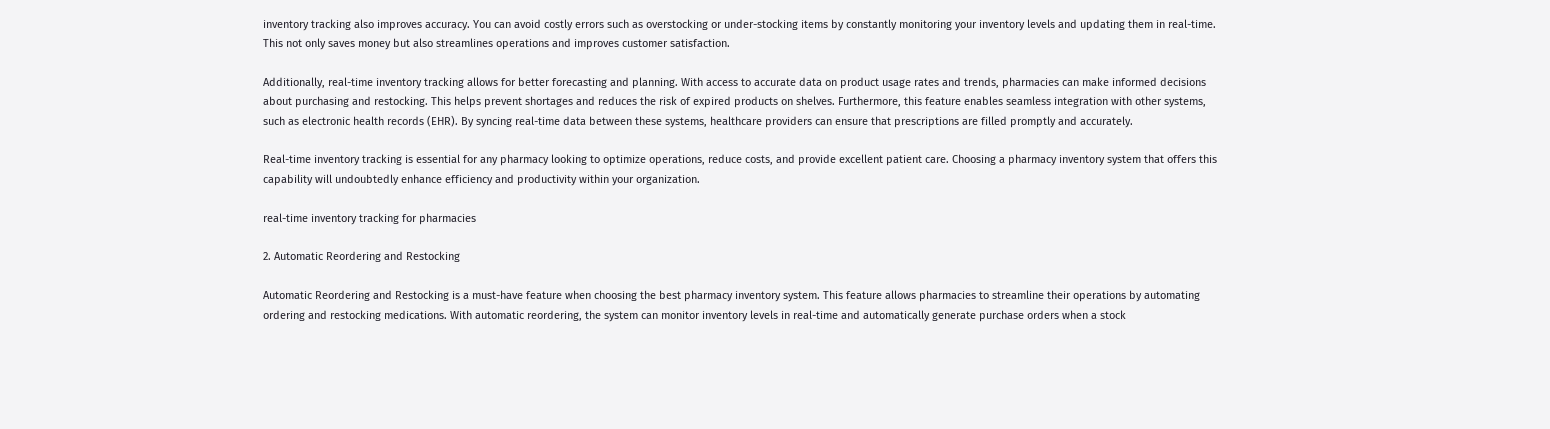inventory tracking also improves accuracy. You can avoid costly errors such as overstocking or under-stocking items by constantly monitoring your inventory levels and updating them in real-time. This not only saves money but also streamlines operations and improves customer satisfaction.

Additionally, real-time inventory tracking allows for better forecasting and planning. With access to accurate data on product usage rates and trends, pharmacies can make informed decisions about purchasing and restocking. This helps prevent shortages and reduces the risk of expired products on shelves. Furthermore, this feature enables seamless integration with other systems, such as electronic health records (EHR). By syncing real-time data between these systems, healthcare providers can ensure that prescriptions are filled promptly and accurately.

Real-time inventory tracking is essential for any pharmacy looking to optimize operations, reduce costs, and provide excellent patient care. Choosing a pharmacy inventory system that offers this capability will undoubtedly enhance efficiency and productivity within your organization.

real-time inventory tracking for pharmacies

2. Automatic Reordering and Restocking

Automatic Reordering and Restocking is a must-have feature when choosing the best pharmacy inventory system. This feature allows pharmacies to streamline their operations by automating ordering and restocking medications. With automatic reordering, the system can monitor inventory levels in real-time and automatically generate purchase orders when a stock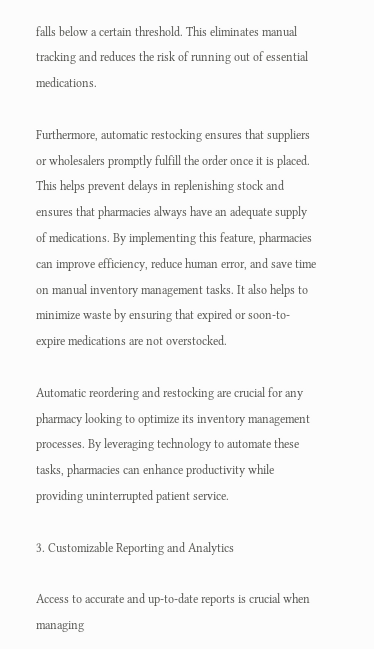falls below a certain threshold. This eliminates manual tracking and reduces the risk of running out of essential medications.

Furthermore, automatic restocking ensures that suppliers or wholesalers promptly fulfill the order once it is placed. This helps prevent delays in replenishing stock and ensures that pharmacies always have an adequate supply of medications. By implementing this feature, pharmacies can improve efficiency, reduce human error, and save time on manual inventory management tasks. It also helps to minimize waste by ensuring that expired or soon-to-expire medications are not overstocked.

Automatic reordering and restocking are crucial for any pharmacy looking to optimize its inventory management processes. By leveraging technology to automate these tasks, pharmacies can enhance productivity while providing uninterrupted patient service.

3. Customizable Reporting and Analytics

Access to accurate and up-to-date reports is crucial when managing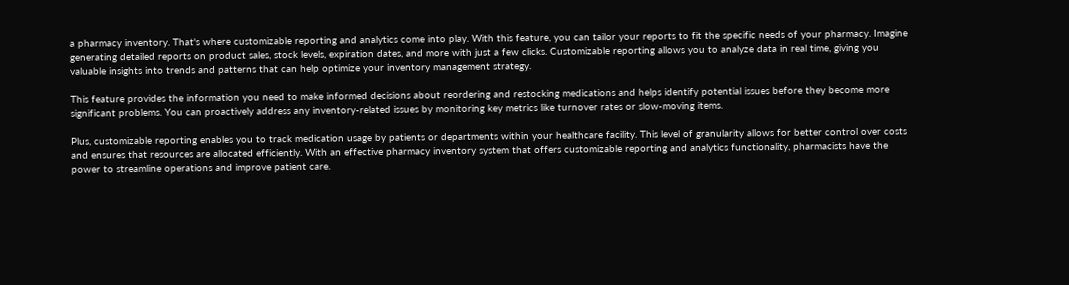a pharmacy inventory. That's where customizable reporting and analytics come into play. With this feature, you can tailor your reports to fit the specific needs of your pharmacy. Imagine generating detailed reports on product sales, stock levels, expiration dates, and more with just a few clicks. Customizable reporting allows you to analyze data in real time, giving you valuable insights into trends and patterns that can help optimize your inventory management strategy.

This feature provides the information you need to make informed decisions about reordering and restocking medications and helps identify potential issues before they become more significant problems. You can proactively address any inventory-related issues by monitoring key metrics like turnover rates or slow-moving items.

Plus, customizable reporting enables you to track medication usage by patients or departments within your healthcare facility. This level of granularity allows for better control over costs and ensures that resources are allocated efficiently. With an effective pharmacy inventory system that offers customizable reporting and analytics functionality, pharmacists have the power to streamline operations and improve patient care.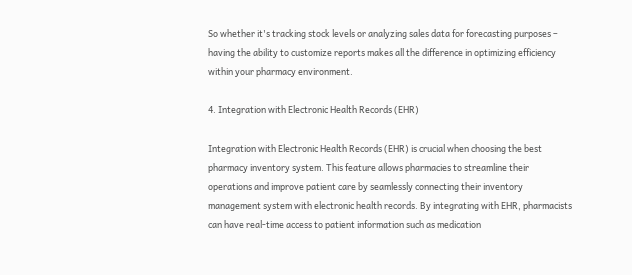So whether it's tracking stock levels or analyzing sales data for forecasting purposes – having the ability to customize reports makes all the difference in optimizing efficiency within your pharmacy environment.

4. Integration with Electronic Health Records (EHR)

Integration with Electronic Health Records (EHR) is crucial when choosing the best pharmacy inventory system. This feature allows pharmacies to streamline their operations and improve patient care by seamlessly connecting their inventory management system with electronic health records. By integrating with EHR, pharmacists can have real-time access to patient information such as medication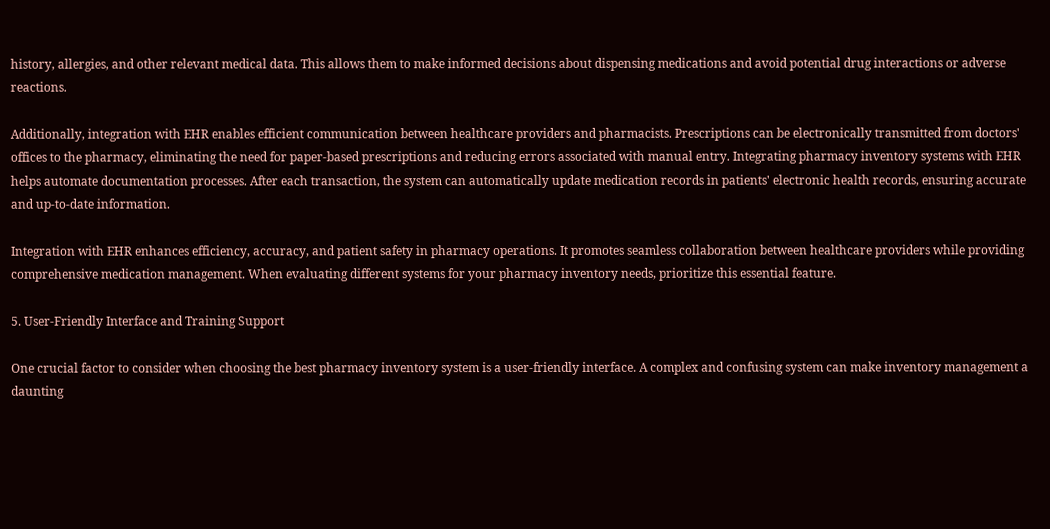history, allergies, and other relevant medical data. This allows them to make informed decisions about dispensing medications and avoid potential drug interactions or adverse reactions.

Additionally, integration with EHR enables efficient communication between healthcare providers and pharmacists. Prescriptions can be electronically transmitted from doctors' offices to the pharmacy, eliminating the need for paper-based prescriptions and reducing errors associated with manual entry. Integrating pharmacy inventory systems with EHR helps automate documentation processes. After each transaction, the system can automatically update medication records in patients' electronic health records, ensuring accurate and up-to-date information.

Integration with EHR enhances efficiency, accuracy, and patient safety in pharmacy operations. It promotes seamless collaboration between healthcare providers while providing comprehensive medication management. When evaluating different systems for your pharmacy inventory needs, prioritize this essential feature.

5. User-Friendly Interface and Training Support

One crucial factor to consider when choosing the best pharmacy inventory system is a user-friendly interface. A complex and confusing system can make inventory management a daunting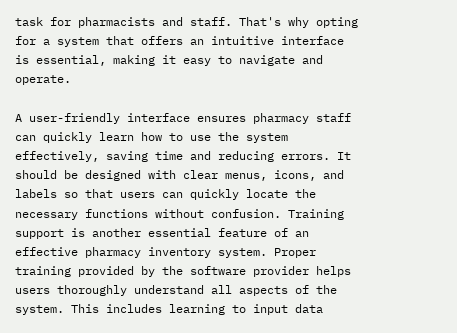task for pharmacists and staff. That's why opting for a system that offers an intuitive interface is essential, making it easy to navigate and operate.

A user-friendly interface ensures pharmacy staff can quickly learn how to use the system effectively, saving time and reducing errors. It should be designed with clear menus, icons, and labels so that users can quickly locate the necessary functions without confusion. Training support is another essential feature of an effective pharmacy inventory system. Proper training provided by the software provider helps users thoroughly understand all aspects of the system. This includes learning to input data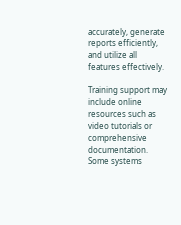accurately, generate reports efficiently, and utilize all features effectively.

Training support may include online resources such as video tutorials or comprehensive documentation. Some systems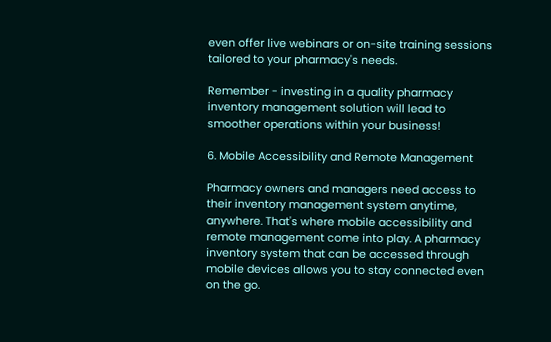even offer live webinars or on-site training sessions tailored to your pharmacy's needs.

Remember - investing in a quality pharmacy inventory management solution will lead to smoother operations within your business!

6. Mobile Accessibility and Remote Management

Pharmacy owners and managers need access to their inventory management system anytime, anywhere. That's where mobile accessibility and remote management come into play. A pharmacy inventory system that can be accessed through mobile devices allows you to stay connected even on the go.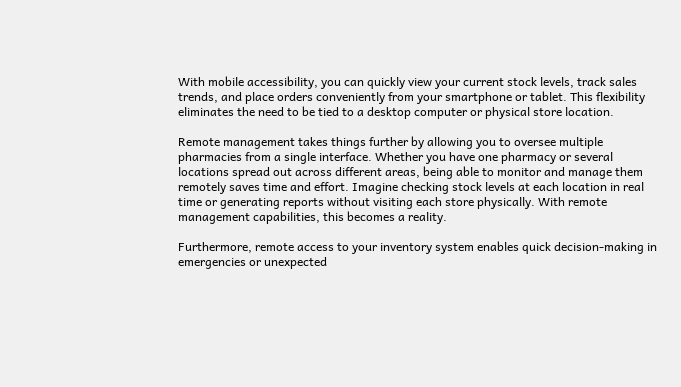With mobile accessibility, you can quickly view your current stock levels, track sales trends, and place orders conveniently from your smartphone or tablet. This flexibility eliminates the need to be tied to a desktop computer or physical store location.

Remote management takes things further by allowing you to oversee multiple pharmacies from a single interface. Whether you have one pharmacy or several locations spread out across different areas, being able to monitor and manage them remotely saves time and effort. Imagine checking stock levels at each location in real time or generating reports without visiting each store physically. With remote management capabilities, this becomes a reality.

Furthermore, remote access to your inventory system enables quick decision-making in emergencies or unexpected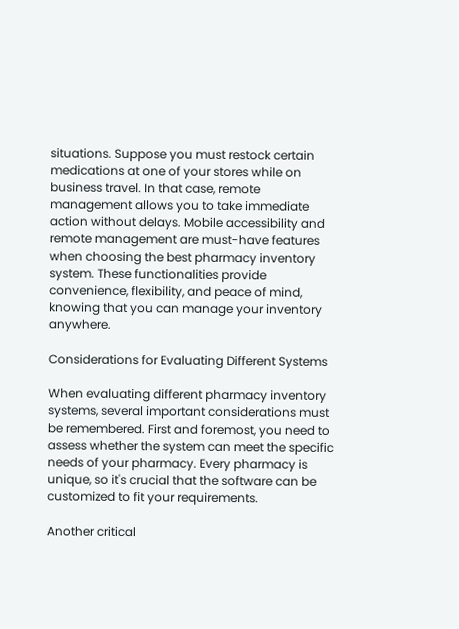situations. Suppose you must restock certain medications at one of your stores while on business travel. In that case, remote management allows you to take immediate action without delays. Mobile accessibility and remote management are must-have features when choosing the best pharmacy inventory system. These functionalities provide convenience, flexibility, and peace of mind, knowing that you can manage your inventory anywhere.

Considerations for Evaluating Different Systems

When evaluating different pharmacy inventory systems, several important considerations must be remembered. First and foremost, you need to assess whether the system can meet the specific needs of your pharmacy. Every pharmacy is unique, so it's crucial that the software can be customized to fit your requirements.

Another critical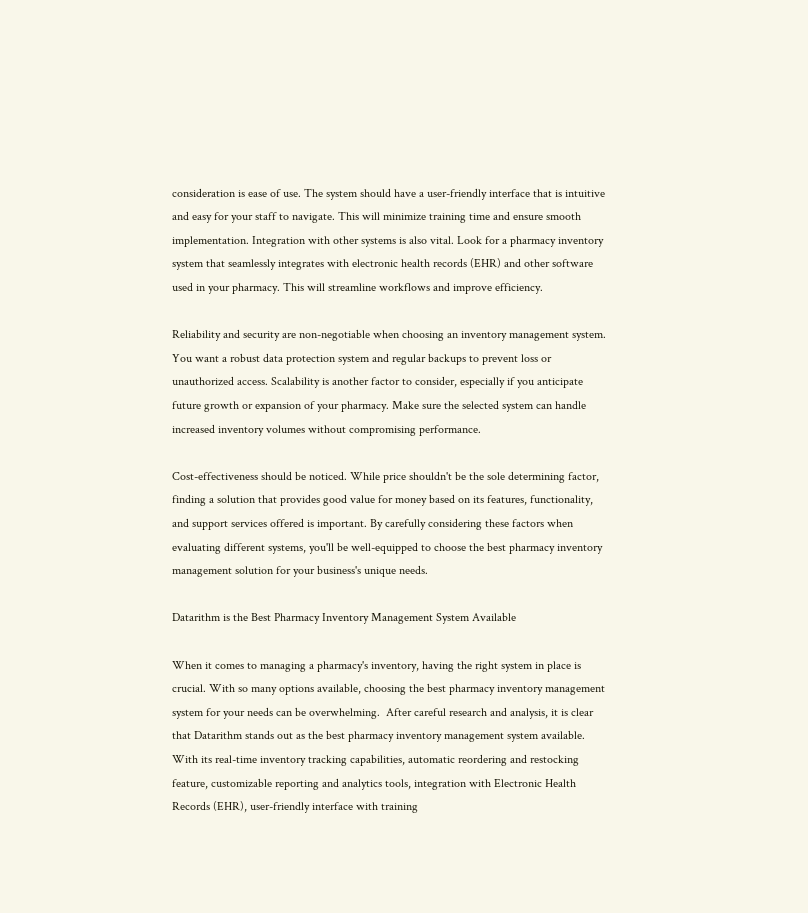consideration is ease of use. The system should have a user-friendly interface that is intuitive and easy for your staff to navigate. This will minimize training time and ensure smooth implementation. Integration with other systems is also vital. Look for a pharmacy inventory system that seamlessly integrates with electronic health records (EHR) and other software used in your pharmacy. This will streamline workflows and improve efficiency.

Reliability and security are non-negotiable when choosing an inventory management system. You want a robust data protection system and regular backups to prevent loss or unauthorized access. Scalability is another factor to consider, especially if you anticipate future growth or expansion of your pharmacy. Make sure the selected system can handle increased inventory volumes without compromising performance.

Cost-effectiveness should be noticed. While price shouldn't be the sole determining factor, finding a solution that provides good value for money based on its features, functionality, and support services offered is important. By carefully considering these factors when evaluating different systems, you'll be well-equipped to choose the best pharmacy inventory management solution for your business's unique needs.

Datarithm is the Best Pharmacy Inventory Management System Available

When it comes to managing a pharmacy's inventory, having the right system in place is crucial. With so many options available, choosing the best pharmacy inventory management system for your needs can be overwhelming.  After careful research and analysis, it is clear that Datarithm stands out as the best pharmacy inventory management system available. With its real-time inventory tracking capabilities, automatic reordering and restocking feature, customizable reporting and analytics tools, integration with Electronic Health Records (EHR), user-friendly interface with training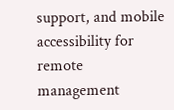support, and mobile accessibility for remote management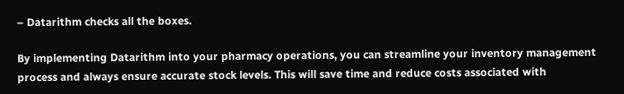– Datarithm checks all the boxes.

By implementing Datarithm into your pharmacy operations, you can streamline your inventory management process and always ensure accurate stock levels. This will save time and reduce costs associated with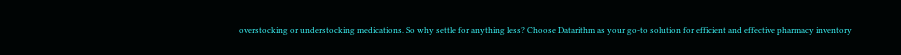overstocking or understocking medications. So why settle for anything less? Choose Datarithm as your go-to solution for efficient and effective pharmacy inventory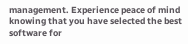management. Experience peace of mind knowing that you have selected the best software for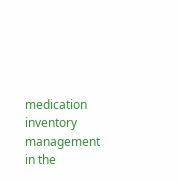medication inventory management in the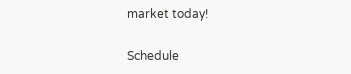market today!

Schedule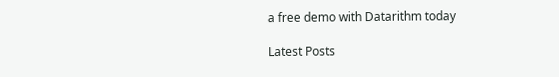a free demo with Datarithm today

Latest Posts